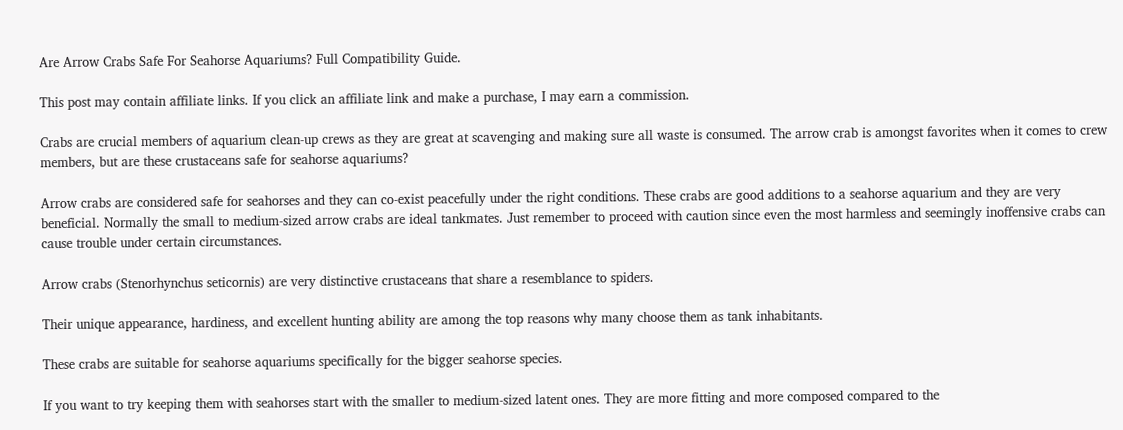Are Arrow Crabs Safe For Seahorse Aquariums? Full Compatibility Guide.

This post may contain affiliate links. If you click an affiliate link and make a purchase, I may earn a commission.

Crabs are crucial members of aquarium clean-up crews as they are great at scavenging and making sure all waste is consumed. The arrow crab is amongst favorites when it comes to crew members, but are these crustaceans safe for seahorse aquariums?

Arrow crabs are considered safe for seahorses and they can co-exist peacefully under the right conditions. These crabs are good additions to a seahorse aquarium and they are very beneficial. Normally the small to medium-sized arrow crabs are ideal tankmates. Just remember to proceed with caution since even the most harmless and seemingly inoffensive crabs can cause trouble under certain circumstances.

Arrow crabs (Stenorhynchus seticornis) are very distinctive crustaceans that share a resemblance to spiders.

Their unique appearance, hardiness, and excellent hunting ability are among the top reasons why many choose them as tank inhabitants.

These crabs are suitable for seahorse aquariums specifically for the bigger seahorse species.

If you want to try keeping them with seahorses start with the smaller to medium-sized latent ones. They are more fitting and more composed compared to the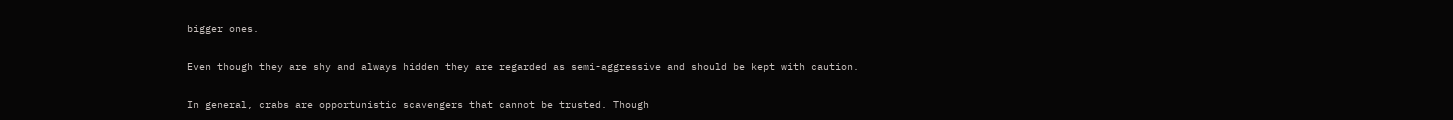bigger ones.

Even though they are shy and always hidden they are regarded as semi-aggressive and should be kept with caution.

In general, crabs are opportunistic scavengers that cannot be trusted. Though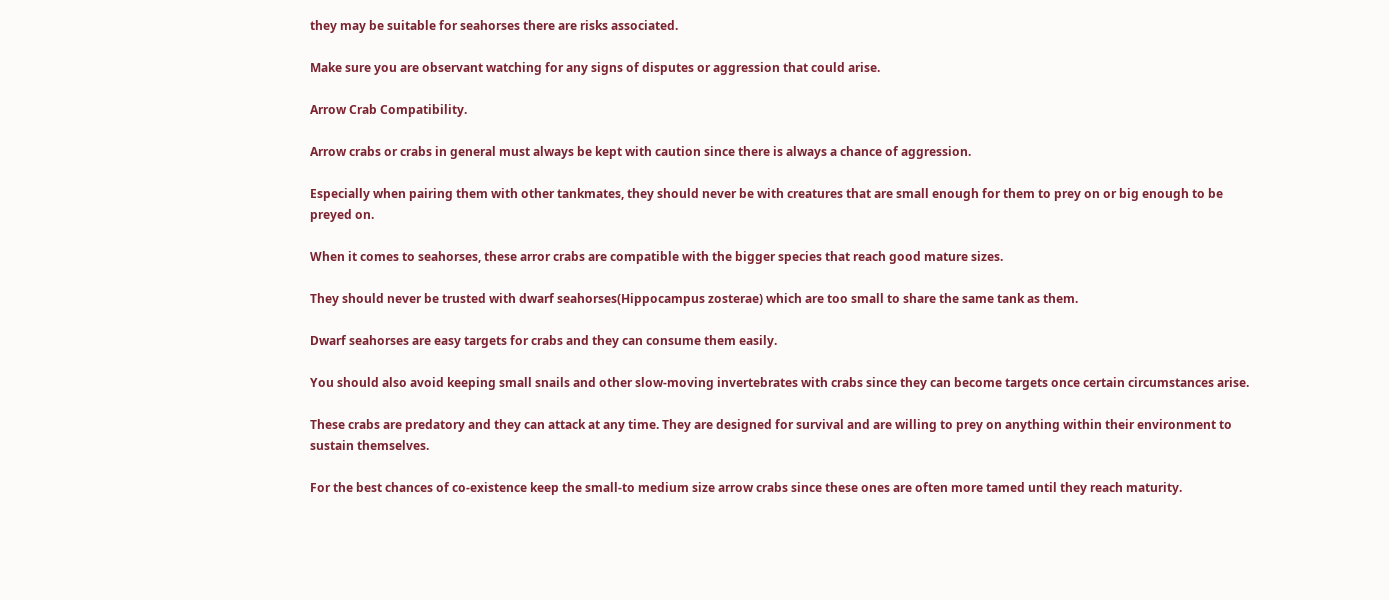they may be suitable for seahorses there are risks associated.

Make sure you are observant watching for any signs of disputes or aggression that could arise.

Arrow Crab Compatibility.

Arrow crabs or crabs in general must always be kept with caution since there is always a chance of aggression.

Especially when pairing them with other tankmates, they should never be with creatures that are small enough for them to prey on or big enough to be preyed on.

When it comes to seahorses, these arror crabs are compatible with the bigger species that reach good mature sizes.

They should never be trusted with dwarf seahorses(Hippocampus zosterae) which are too small to share the same tank as them.

Dwarf seahorses are easy targets for crabs and they can consume them easily.

You should also avoid keeping small snails and other slow-moving invertebrates with crabs since they can become targets once certain circumstances arise.

These crabs are predatory and they can attack at any time. They are designed for survival and are willing to prey on anything within their environment to sustain themselves.

For the best chances of co-existence keep the small-to medium size arrow crabs since these ones are often more tamed until they reach maturity.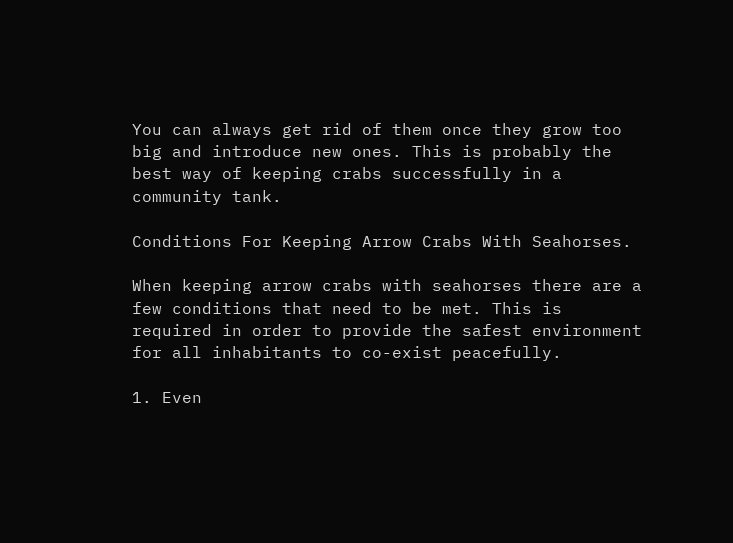You can always get rid of them once they grow too big and introduce new ones. This is probably the best way of keeping crabs successfully in a community tank.

Conditions For Keeping Arrow Crabs With Seahorses.

When keeping arrow crabs with seahorses there are a few conditions that need to be met. This is required in order to provide the safest environment for all inhabitants to co-exist peacefully.

1. Even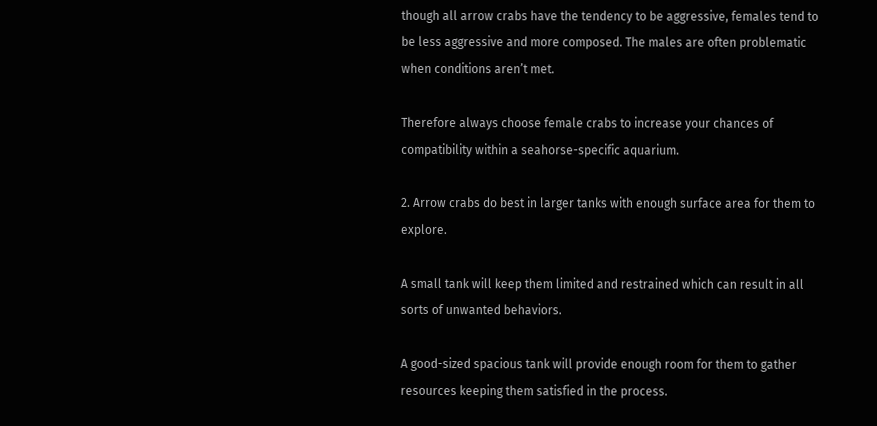though all arrow crabs have the tendency to be aggressive, females tend to be less aggressive and more composed. The males are often problematic when conditions aren’t met.

Therefore always choose female crabs to increase your chances of compatibility within a seahorse-specific aquarium.

2. Arrow crabs do best in larger tanks with enough surface area for them to explore.

A small tank will keep them limited and restrained which can result in all sorts of unwanted behaviors.

A good-sized spacious tank will provide enough room for them to gather resources keeping them satisfied in the process.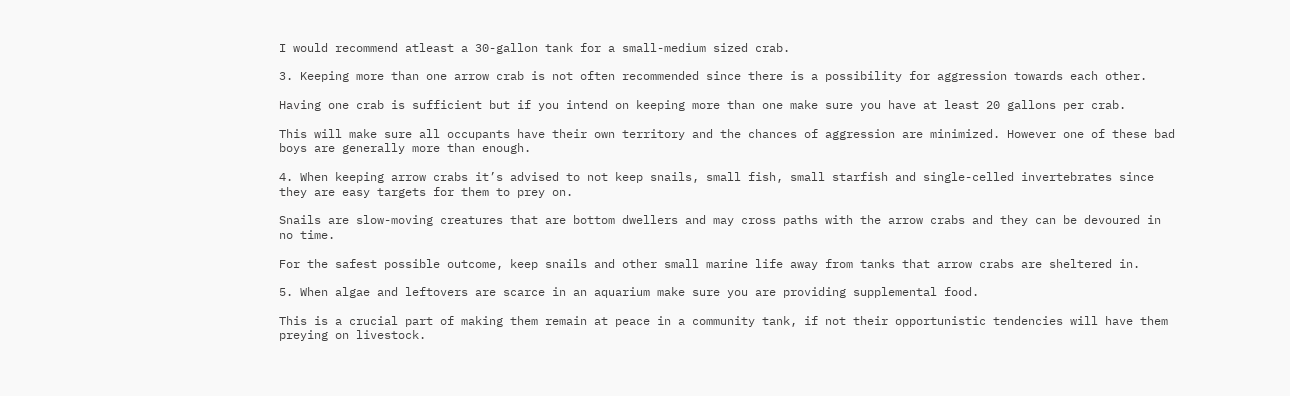I would recommend atleast a 30-gallon tank for a small-medium sized crab.

3. Keeping more than one arrow crab is not often recommended since there is a possibility for aggression towards each other.

Having one crab is sufficient but if you intend on keeping more than one make sure you have at least 20 gallons per crab.

This will make sure all occupants have their own territory and the chances of aggression are minimized. However one of these bad boys are generally more than enough.

4. When keeping arrow crabs it’s advised to not keep snails, small fish, small starfish and single-celled invertebrates since they are easy targets for them to prey on.

Snails are slow-moving creatures that are bottom dwellers and may cross paths with the arrow crabs and they can be devoured in no time.

For the safest possible outcome, keep snails and other small marine life away from tanks that arrow crabs are sheltered in.

5. When algae and leftovers are scarce in an aquarium make sure you are providing supplemental food.

This is a crucial part of making them remain at peace in a community tank, if not their opportunistic tendencies will have them preying on livestock.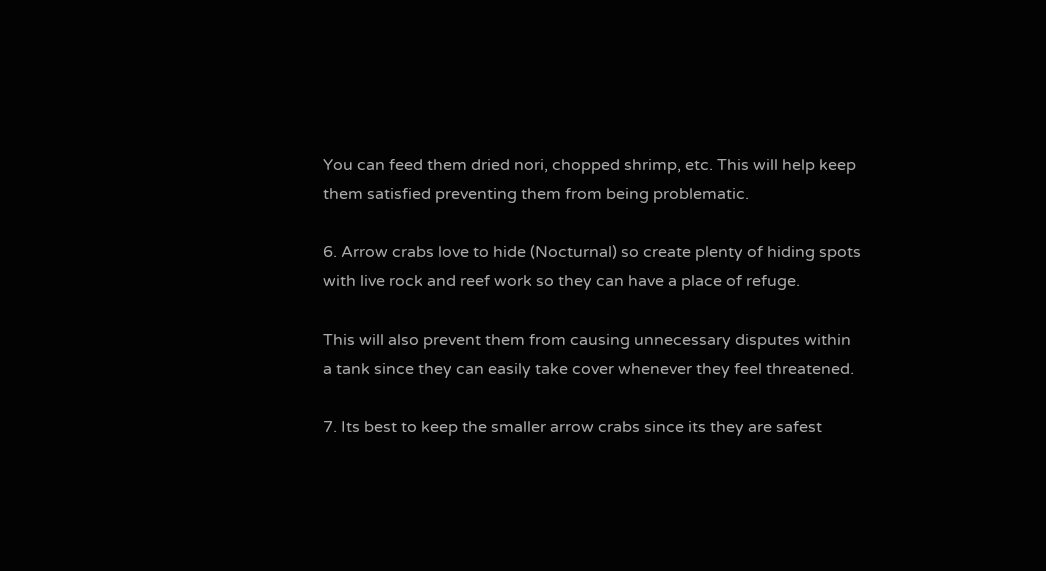You can feed them dried nori, chopped shrimp, etc. This will help keep them satisfied preventing them from being problematic.

6. Arrow crabs love to hide (Nocturnal) so create plenty of hiding spots with live rock and reef work so they can have a place of refuge.

This will also prevent them from causing unnecessary disputes within a tank since they can easily take cover whenever they feel threatened.

7. Its best to keep the smaller arrow crabs since its they are safest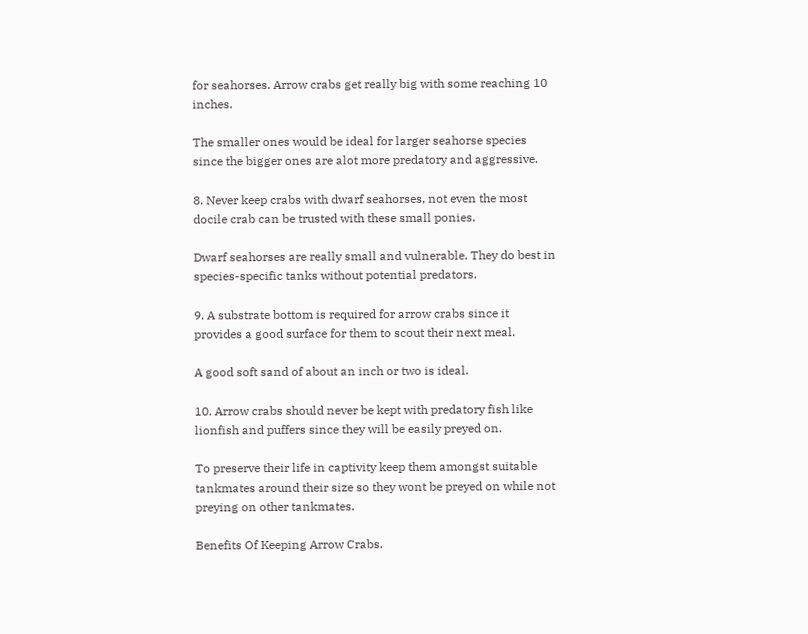for seahorses. Arrow crabs get really big with some reaching 10 inches.

The smaller ones would be ideal for larger seahorse species since the bigger ones are alot more predatory and aggressive.

8. Never keep crabs with dwarf seahorses, not even the most docile crab can be trusted with these small ponies.

Dwarf seahorses are really small and vulnerable. They do best in species-specific tanks without potential predators.

9. A substrate bottom is required for arrow crabs since it provides a good surface for them to scout their next meal.

A good soft sand of about an inch or two is ideal.

10. Arrow crabs should never be kept with predatory fish like lionfish and puffers since they will be easily preyed on.

To preserve their life in captivity keep them amongst suitable tankmates around their size so they wont be preyed on while not preying on other tankmates.

Benefits Of Keeping Arrow Crabs.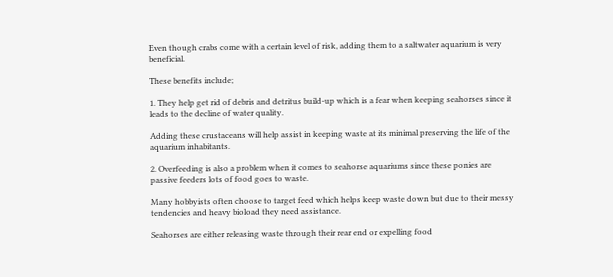Even though crabs come with a certain level of risk, adding them to a saltwater aquarium is very beneficial.

These benefits include;

1. They help get rid of debris and detritus build-up which is a fear when keeping seahorses since it leads to the decline of water quality.

Adding these crustaceans will help assist in keeping waste at its minimal preserving the life of the aquarium inhabitants.

2. Overfeeding is also a problem when it comes to seahorse aquariums since these ponies are passive feeders lots of food goes to waste.

Many hobbyists often choose to target feed which helps keep waste down but due to their messy tendencies and heavy bioload they need assistance.

Seahorses are either releasing waste through their rear end or expelling food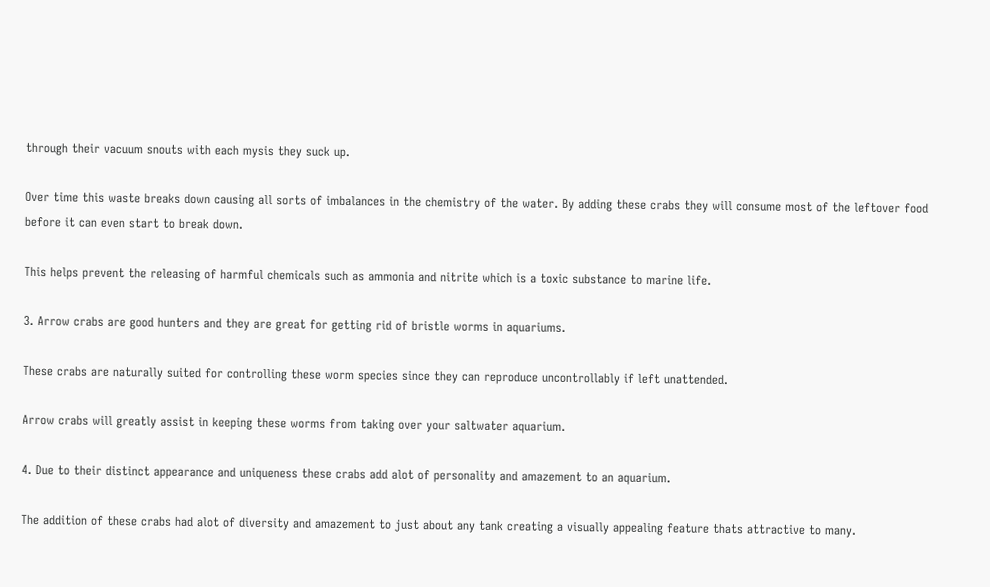through their vacuum snouts with each mysis they suck up.

Over time this waste breaks down causing all sorts of imbalances in the chemistry of the water. By adding these crabs they will consume most of the leftover food before it can even start to break down.

This helps prevent the releasing of harmful chemicals such as ammonia and nitrite which is a toxic substance to marine life.

3. Arrow crabs are good hunters and they are great for getting rid of bristle worms in aquariums.

These crabs are naturally suited for controlling these worm species since they can reproduce uncontrollably if left unattended.

Arrow crabs will greatly assist in keeping these worms from taking over your saltwater aquarium.

4. Due to their distinct appearance and uniqueness these crabs add alot of personality and amazement to an aquarium.

The addition of these crabs had alot of diversity and amazement to just about any tank creating a visually appealing feature thats attractive to many.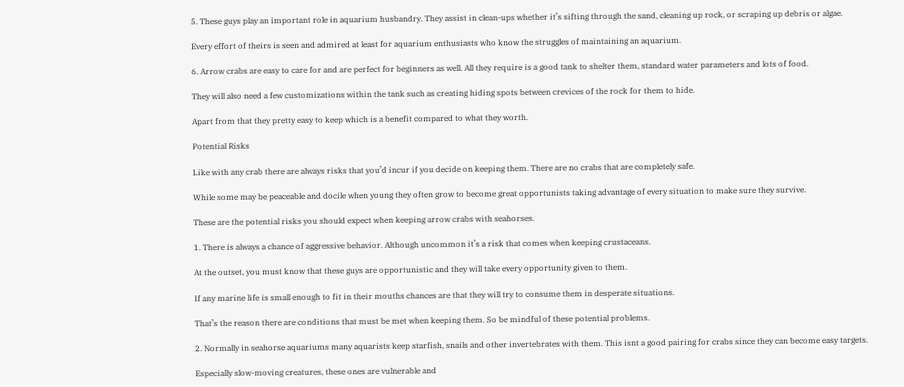5. These guys play an important role in aquarium husbandry. They assist in clean-ups whether it’s sifting through the sand, cleaning up rock, or scraping up debris or algae.

Every effort of theirs is seen and admired at least for aquarium enthusiasts who know the struggles of maintaining an aquarium.

6. Arrow crabs are easy to care for and are perfect for beginners as well. All they require is a good tank to shelter them, standard water parameters and lots of food.

They will also need a few customizations within the tank such as creating hiding spots between crevices of the rock for them to hide.

Apart from that they pretty easy to keep which is a benefit compared to what they worth.

Potential Risks

Like with any crab there are always risks that you’d incur if you decide on keeping them. There are no crabs that are completely safe.

While some may be peaceable and docile when young they often grow to become great opportunists taking advantage of every situation to make sure they survive.

These are the potential risks you should expect when keeping arrow crabs with seahorses.

1. There is always a chance of aggressive behavior. Although uncommon it’s a risk that comes when keeping crustaceans.

At the outset, you must know that these guys are opportunistic and they will take every opportunity given to them.

If any marine life is small enough to fit in their mouths chances are that they will try to consume them in desperate situations.

That’s the reason there are conditions that must be met when keeping them. So be mindful of these potential problems.

2. Normally in seahorse aquariums many aquarists keep starfish, snails and other invertebrates with them. This isnt a good pairing for crabs since they can become easy targets.

Especially slow-moving creatures, these ones are vulnerable and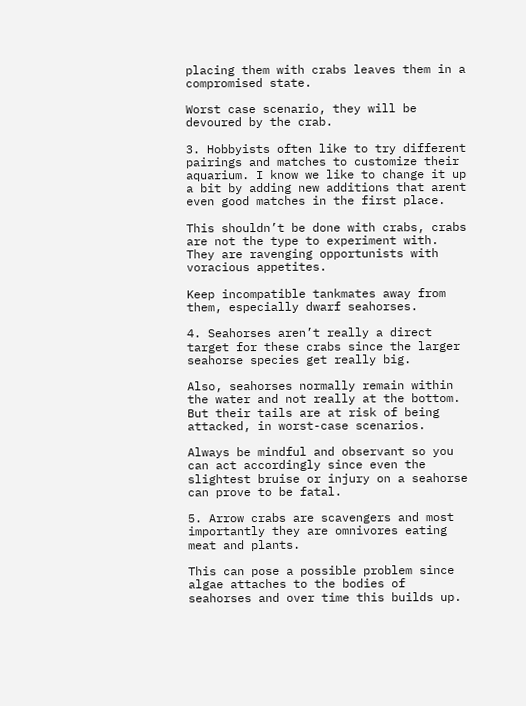placing them with crabs leaves them in a compromised state.

Worst case scenario, they will be devoured by the crab.

3. Hobbyists often like to try different pairings and matches to customize their aquarium. I know we like to change it up a bit by adding new additions that arent even good matches in the first place.

This shouldn’t be done with crabs, crabs are not the type to experiment with. They are ravenging opportunists with voracious appetites.

Keep incompatible tankmates away from them, especially dwarf seahorses.

4. Seahorses aren’t really a direct target for these crabs since the larger seahorse species get really big.

Also, seahorses normally remain within the water and not really at the bottom. But their tails are at risk of being attacked, in worst-case scenarios.

Always be mindful and observant so you can act accordingly since even the slightest bruise or injury on a seahorse can prove to be fatal.

5. Arrow crabs are scavengers and most importantly they are omnivores eating meat and plants.

This can pose a possible problem since algae attaches to the bodies of seahorses and over time this builds up.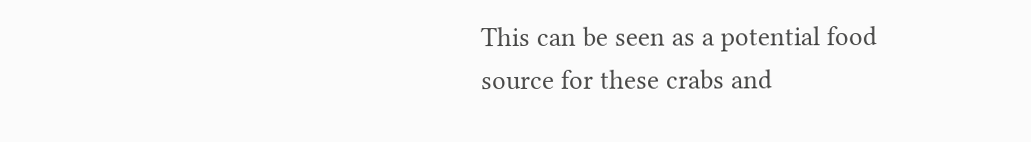This can be seen as a potential food source for these crabs and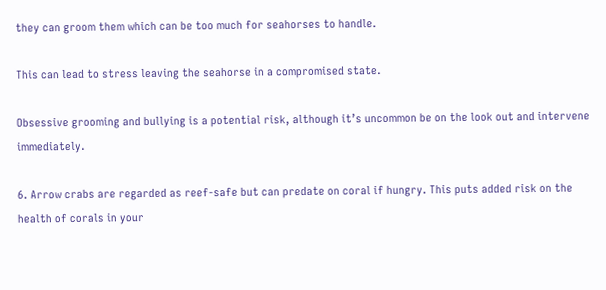they can groom them which can be too much for seahorses to handle.

This can lead to stress leaving the seahorse in a compromised state.

Obsessive grooming and bullying is a potential risk, although it’s uncommon be on the look out and intervene immediately.

6. Arrow crabs are regarded as reef-safe but can predate on coral if hungry. This puts added risk on the health of corals in your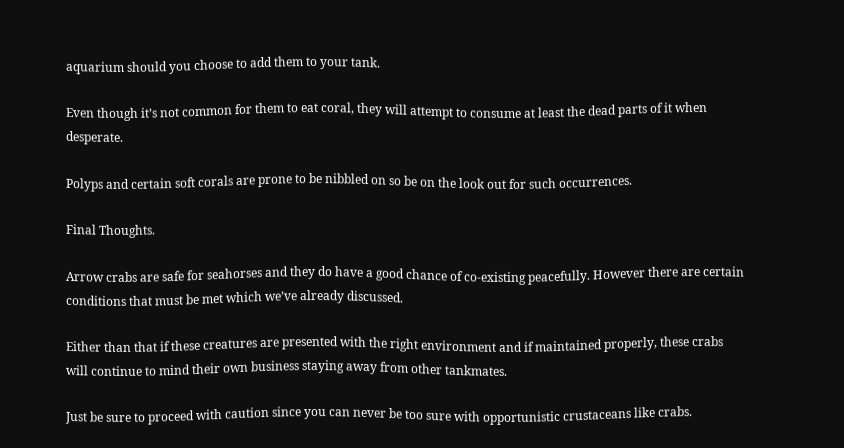aquarium should you choose to add them to your tank.

Even though it’s not common for them to eat coral, they will attempt to consume at least the dead parts of it when desperate.

Polyps and certain soft corals are prone to be nibbled on so be on the look out for such occurrences.

Final Thoughts.

Arrow crabs are safe for seahorses and they do have a good chance of co-existing peacefully. However there are certain conditions that must be met which we’ve already discussed.

Either than that if these creatures are presented with the right environment and if maintained properly, these crabs will continue to mind their own business staying away from other tankmates.

Just be sure to proceed with caution since you can never be too sure with opportunistic crustaceans like crabs.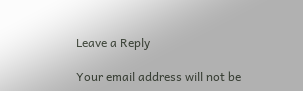Leave a Reply

Your email address will not be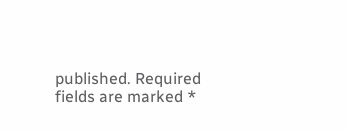published. Required fields are marked *